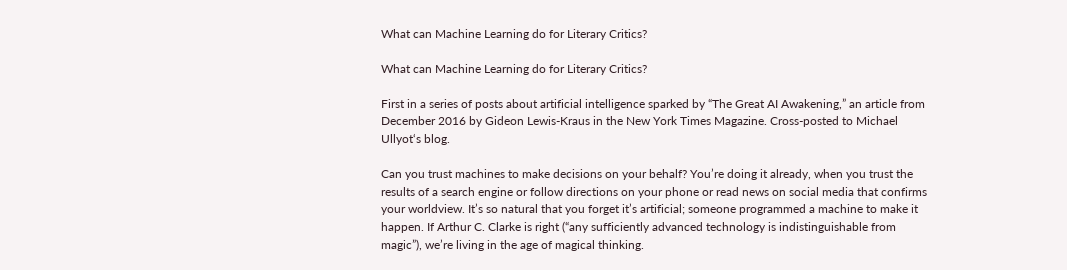What can Machine Learning do for Literary Critics?

What can Machine Learning do for Literary Critics?

First in a series of posts about artificial intelligence sparked by “The Great AI Awakening,” an article from December 2016 by Gideon Lewis-Kraus in the New York Times Magazine. Cross-posted to Michael Ullyot‘s blog.

Can you trust machines to make decisions on your behalf? You’re doing it already, when you trust the results of a search engine or follow directions on your phone or read news on social media that confirms your worldview. It’s so natural that you forget it’s artificial; someone programmed a machine to make it happen. If Arthur C. Clarke is right (“any sufficiently advanced technology is indistinguishable from magic”), we’re living in the age of magical thinking.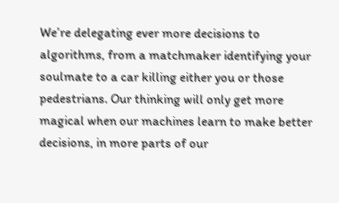We’re delegating ever more decisions to algorithms, from a matchmaker identifying your soulmate to a car killing either you or those pedestrians. Our thinking will only get more magical when our machines learn to make better decisions, in more parts of our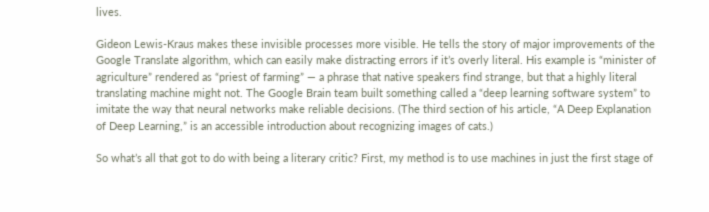lives.

Gideon Lewis-Kraus makes these invisible processes more visible. He tells the story of major improvements of the Google Translate algorithm, which can easily make distracting errors if it’s overly literal. His example is “minister of agriculture” rendered as “priest of farming” — a phrase that native speakers find strange, but that a highly literal translating machine might not. The Google Brain team built something called a “deep learning software system” to imitate the way that neural networks make reliable decisions. (The third section of his article, “A Deep Explanation of Deep Learning,” is an accessible introduction about recognizing images of cats.)

So what’s all that got to do with being a literary critic? First, my method is to use machines in just the first stage of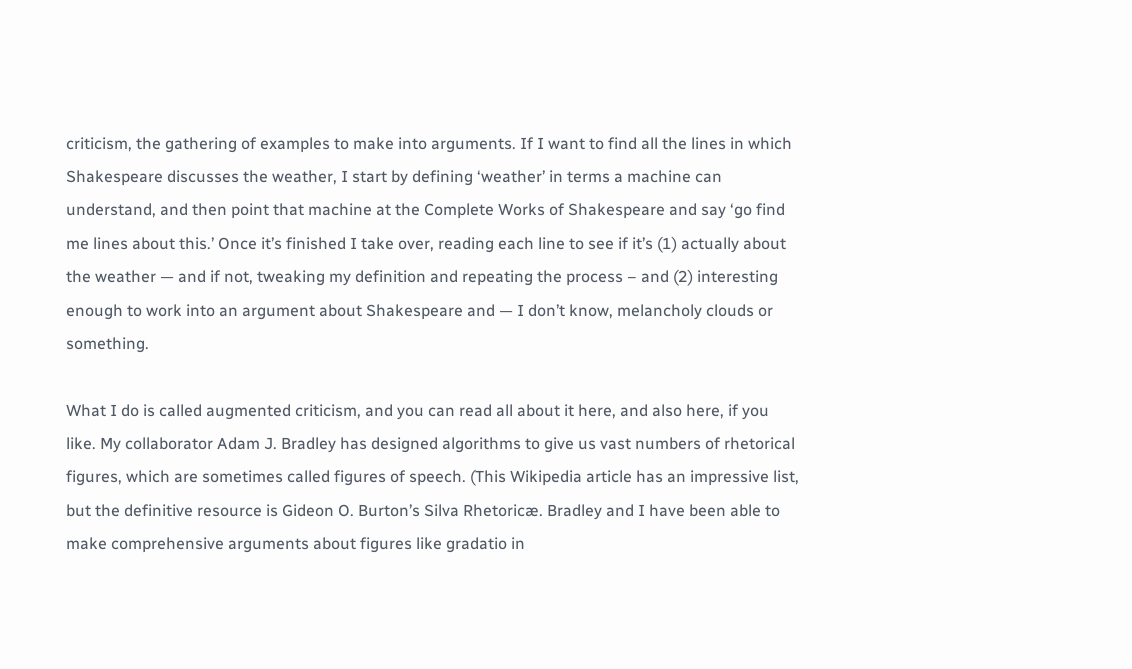criticism, the gathering of examples to make into arguments. If I want to find all the lines in which Shakespeare discusses the weather, I start by defining ‘weather’ in terms a machine can understand, and then point that machine at the Complete Works of Shakespeare and say ‘go find me lines about this.’ Once it’s finished I take over, reading each line to see if it’s (1) actually about the weather — and if not, tweaking my definition and repeating the process – and (2) interesting enough to work into an argument about Shakespeare and — I don’t know, melancholy clouds or something.

What I do is called augmented criticism, and you can read all about it here, and also here, if you like. My collaborator Adam J. Bradley has designed algorithms to give us vast numbers of rhetorical figures, which are sometimes called figures of speech. (This Wikipedia article has an impressive list, but the definitive resource is Gideon O. Burton’s Silva Rhetoricæ. Bradley and I have been able to make comprehensive arguments about figures like gradatio in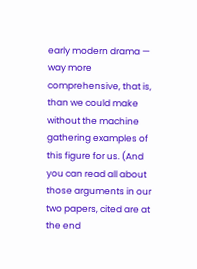early modern drama — way more comprehensive, that is, than we could make without the machine gathering examples of this figure for us. (And you can read all about those arguments in our two papers, cited are at the end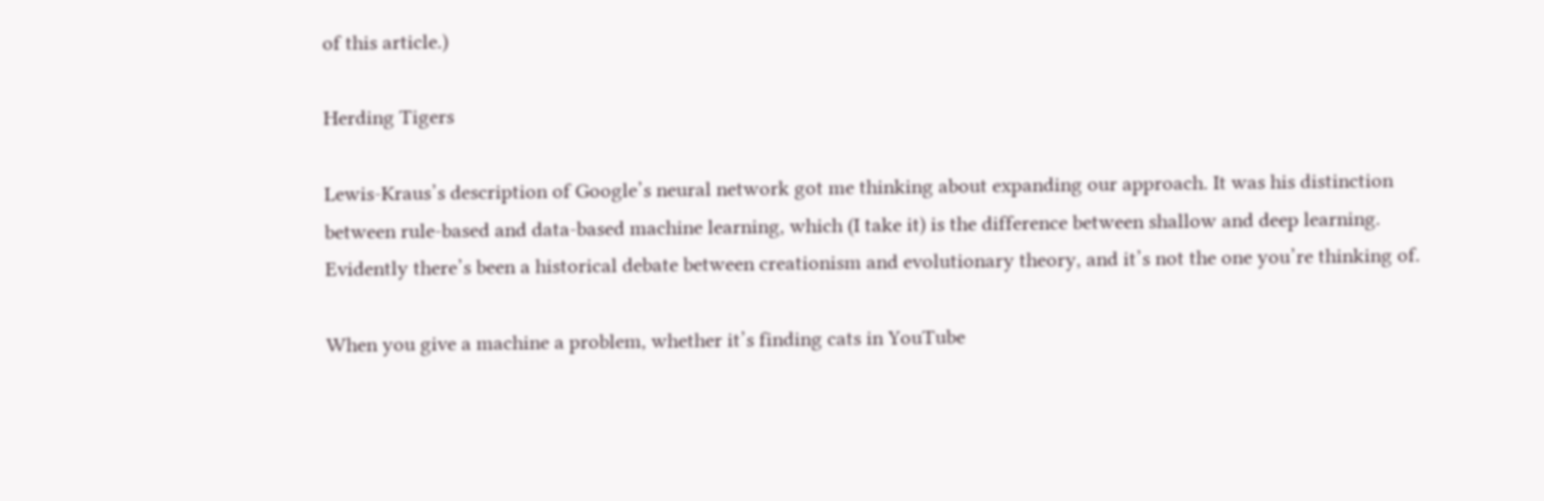of this article.)

Herding Tigers

Lewis-Kraus’s description of Google’s neural network got me thinking about expanding our approach. It was his distinction between rule-based and data-based machine learning, which (I take it) is the difference between shallow and deep learning. Evidently there’s been a historical debate between creationism and evolutionary theory, and it’s not the one you’re thinking of.

When you give a machine a problem, whether it’s finding cats in YouTube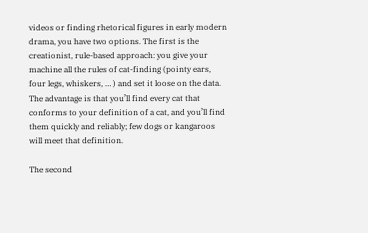videos or finding rhetorical figures in early modern drama, you have two options. The first is the creationist, rule-based approach: you give your machine all the rules of cat-finding (pointy ears, four legs, whiskers, … ) and set it loose on the data. The advantage is that you’ll find every cat that conforms to your definition of a cat, and you’ll find them quickly and reliably; few dogs or kangaroos will meet that definition.

The second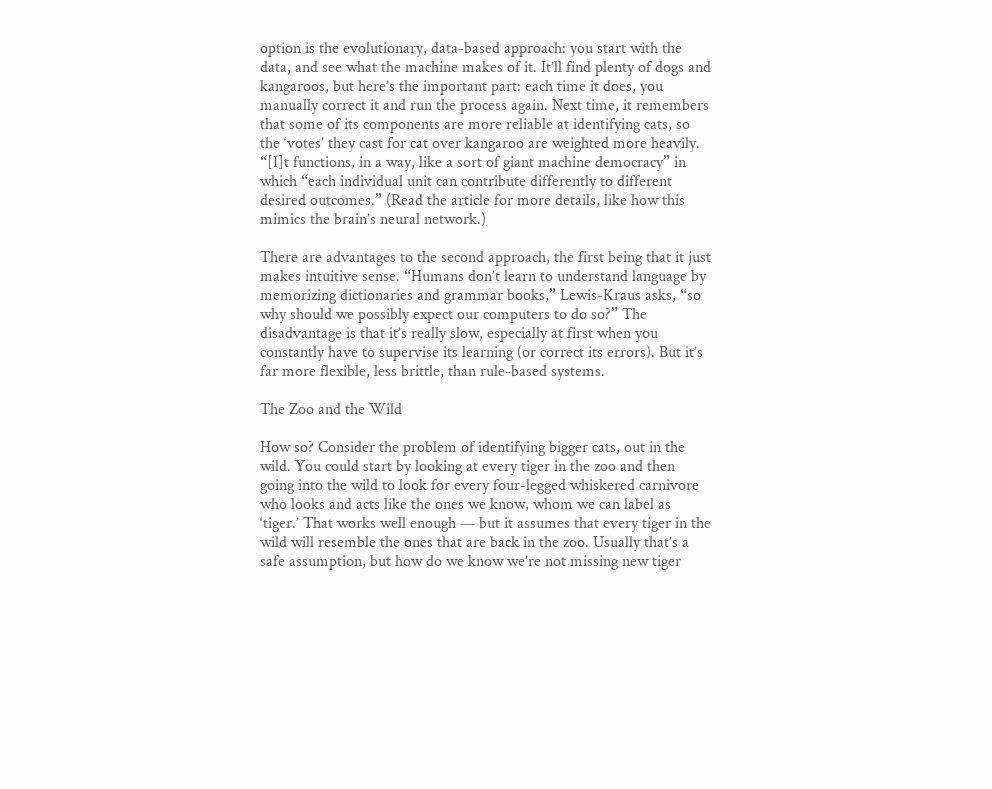option is the evolutionary, data-based approach: you start with the data, and see what the machine makes of it. It’ll find plenty of dogs and kangaroos, but here’s the important part: each time it does, you manually correct it and run the process again. Next time, it remembers that some of its components are more reliable at identifying cats, so the ‘votes’ they cast for cat over kangaroo are weighted more heavily. “[I]t functions, in a way, like a sort of giant machine democracy” in which “each individual unit can contribute differently to different desired outcomes.” (Read the article for more details, like how this mimics the brain’s neural network.)

There are advantages to the second approach, the first being that it just makes intuitive sense. “Humans don’t learn to understand language by memorizing dictionaries and grammar books,” Lewis-Kraus asks, “so why should we possibly expect our computers to do so?” The disadvantage is that it’s really slow, especially at first when you constantly have to supervise its learning (or correct its errors). But it’s far more flexible, less brittle, than rule-based systems.

The Zoo and the Wild

How so? Consider the problem of identifying bigger cats, out in the wild. You could start by looking at every tiger in the zoo and then going into the wild to look for every four-legged whiskered carnivore who looks and acts like the ones we know, whom we can label as ‘tiger.’ That works well enough — but it assumes that every tiger in the wild will resemble the ones that are back in the zoo. Usually that’s a safe assumption, but how do we know we’re not missing new tiger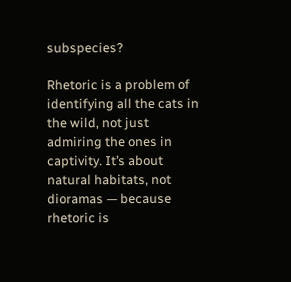subspecies?

Rhetoric is a problem of identifying all the cats in the wild, not just admiring the ones in captivity. It’s about natural habitats, not dioramas — because rhetoric is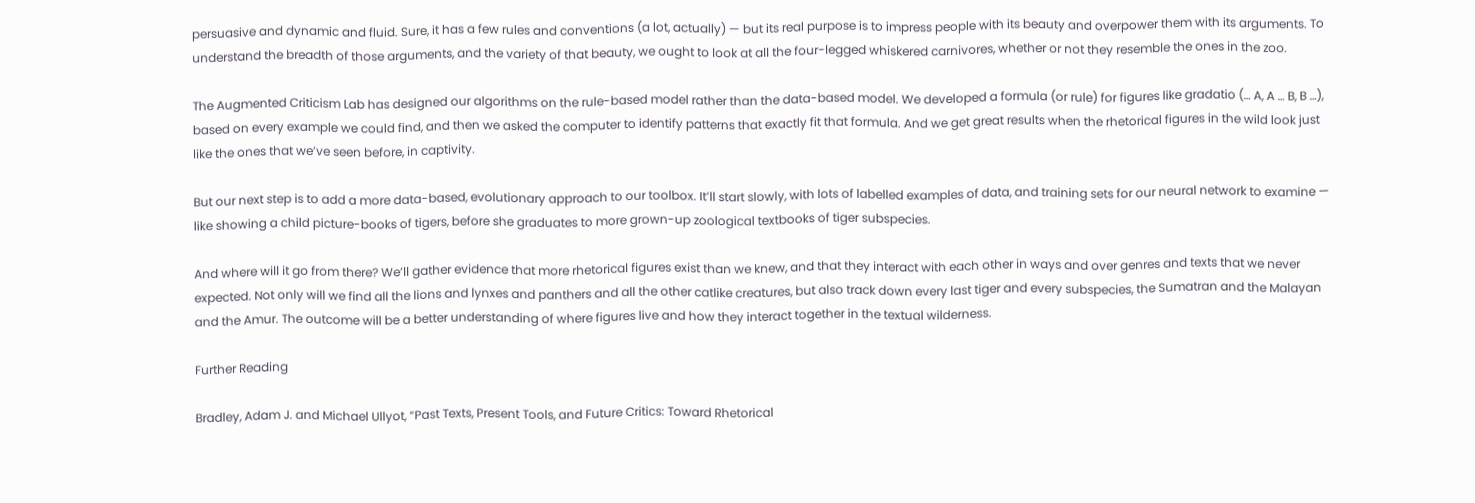persuasive and dynamic and fluid. Sure, it has a few rules and conventions (a lot, actually) — but its real purpose is to impress people with its beauty and overpower them with its arguments. To understand the breadth of those arguments, and the variety of that beauty, we ought to look at all the four-legged whiskered carnivores, whether or not they resemble the ones in the zoo.

The Augmented Criticism Lab has designed our algorithms on the rule-based model rather than the data-based model. We developed a formula (or rule) for figures like gradatio (… A, A … B, B …), based on every example we could find, and then we asked the computer to identify patterns that exactly fit that formula. And we get great results when the rhetorical figures in the wild look just like the ones that we’ve seen before, in captivity.

But our next step is to add a more data-based, evolutionary approach to our toolbox. It’ll start slowly, with lots of labelled examples of data, and training sets for our neural network to examine — like showing a child picture-books of tigers, before she graduates to more grown-up zoological textbooks of tiger subspecies.

And where will it go from there? We’ll gather evidence that more rhetorical figures exist than we knew, and that they interact with each other in ways and over genres and texts that we never expected. Not only will we find all the lions and lynxes and panthers and all the other catlike creatures, but also track down every last tiger and every subspecies, the Sumatran and the Malayan and the Amur. The outcome will be a better understanding of where figures live and how they interact together in the textual wilderness.

Further Reading

Bradley, Adam J. and Michael Ullyot, “Past Texts, Present Tools, and Future Critics: Toward Rhetorical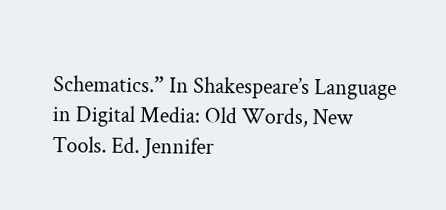Schematics.” In Shakespeare’s Language in Digital Media: Old Words, New Tools. Ed. Jennifer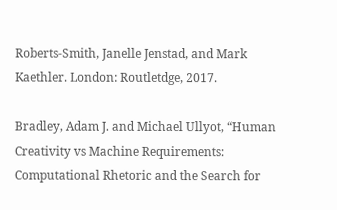Roberts-Smith, Janelle Jenstad, and Mark Kaethler. London: Routletdge, 2017.

Bradley, Adam J. and Michael Ullyot, “Human Creativity vs Machine Requirements: Computational Rhetoric and the Search for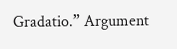Gradatio.” Argument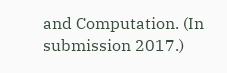and Computation. (In submission 2017.)